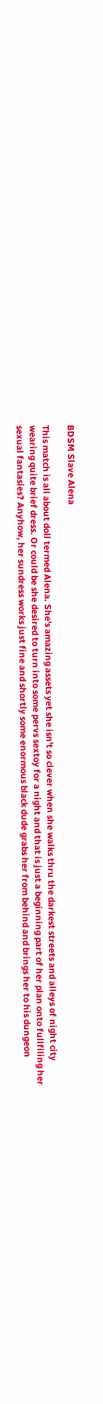BDSM Slave Alena

This match is all about doll termed Alena. She's amazing assets yet she isn't so clever when she walks thru the darkest streets and alleys of night city wearing quite brief dress. Or could be she desired to turn into some pervs sextoy for a night and that is just a beginning part of her plan onto fullfiling her sexual fantasies? Anyhow, her sundress works just fine and shortly some enormous black dude grabs her from behind and brings her to his dungeon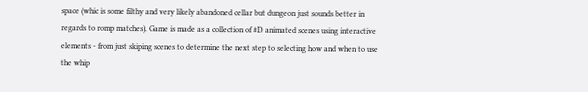space (whic is some filthy and very likely abandoned cellar but dungeon just sounds better in regards to romp matches). Game is made as a collection of #D animated scenes using interactive elements - from just skiping scenes to determine the next step to selecting how and when to use the whip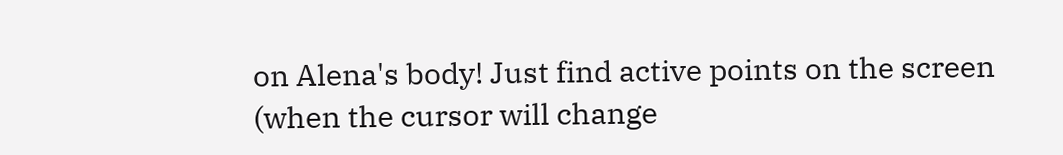on Alena's body! Just find active points on the screen (when the cursor will change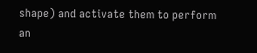shape) and activate them to perform an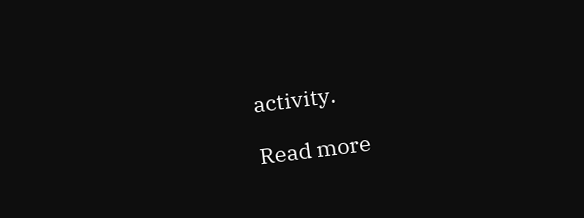activity.

Read more